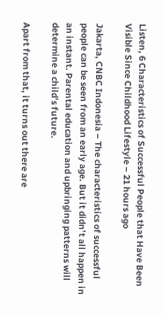Listen, 6 Characteristics of Successful People that Have Been Visible Since Childhood Lifestyle – 21 hours ago

Jakarta, CNBC Indonesia – The characteristics of successful people can be seen from an early age. But it didn’t all happen in an instant. Parental education and upbringing patterns will determine a child’s future.

Apart from that, it turns out there are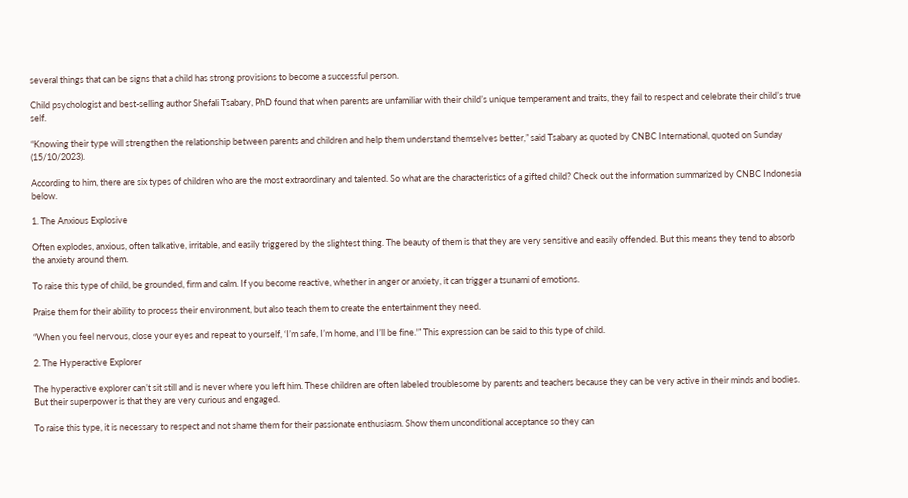several things that can be signs that a child has strong provisions to become a successful person.

Child psychologist and best-selling author Shefali Tsabary, PhD found that when parents are unfamiliar with their child’s unique temperament and traits, they fail to respect and celebrate their child’s true self.

“Knowing their type will strengthen the relationship between parents and children and help them understand themselves better,” said Tsabary as quoted by CNBC International, quoted on Sunday (15/10/2023).

According to him, there are six types of children who are the most extraordinary and talented. So what are the characteristics of a gifted child? Check out the information summarized by CNBC Indonesia below.

1. The Anxious Explosive

Often explodes, anxious, often talkative, irritable, and easily triggered by the slightest thing. The beauty of them is that they are very sensitive and easily offended. But this means they tend to absorb the anxiety around them.

To raise this type of child, be grounded, firm and calm. If you become reactive, whether in anger or anxiety, it can trigger a tsunami of emotions.

Praise them for their ability to process their environment, but also teach them to create the entertainment they need.

“When you feel nervous, close your eyes and repeat to yourself, ‘I’m safe, I’m home, and I’ll be fine.'” This expression can be said to this type of child.

2. The Hyperactive Explorer

The hyperactive explorer can’t sit still and is never where you left him. These children are often labeled troublesome by parents and teachers because they can be very active in their minds and bodies. But their superpower is that they are very curious and engaged.

To raise this type, it is necessary to respect and not shame them for their passionate enthusiasm. Show them unconditional acceptance so they can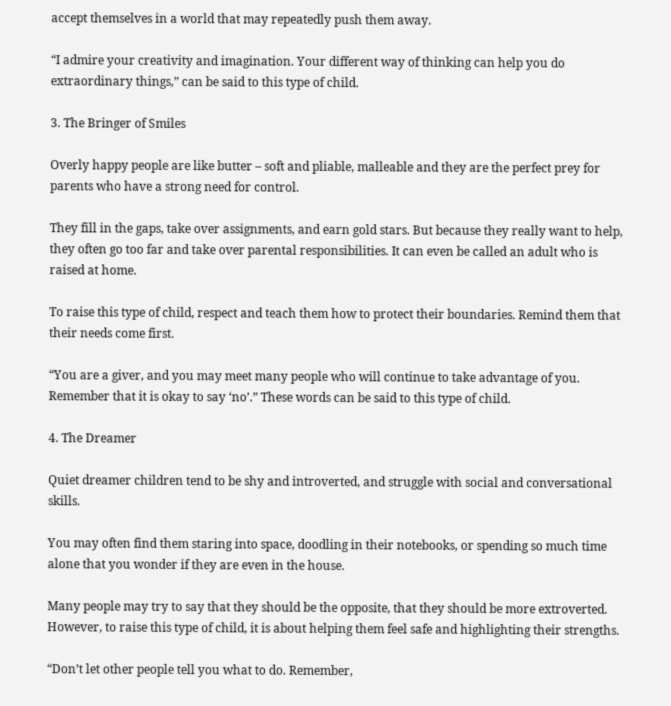accept themselves in a world that may repeatedly push them away.

“I admire your creativity and imagination. Your different way of thinking can help you do extraordinary things,” can be said to this type of child.

3. The Bringer of Smiles

Overly happy people are like butter – soft and pliable, malleable and they are the perfect prey for parents who have a strong need for control.

They fill in the gaps, take over assignments, and earn gold stars. But because they really want to help, they often go too far and take over parental responsibilities. It can even be called an adult who is raised at home.

To raise this type of child, respect and teach them how to protect their boundaries. Remind them that their needs come first.

“You are a giver, and you may meet many people who will continue to take advantage of you. Remember that it is okay to say ‘no’.” These words can be said to this type of child.

4. The Dreamer

Quiet dreamer children tend to be shy and introverted, and struggle with social and conversational skills.

You may often find them staring into space, doodling in their notebooks, or spending so much time alone that you wonder if they are even in the house.

Many people may try to say that they should be the opposite, that they should be more extroverted. However, to raise this type of child, it is about helping them feel safe and highlighting their strengths.

“Don’t let other people tell you what to do. Remember,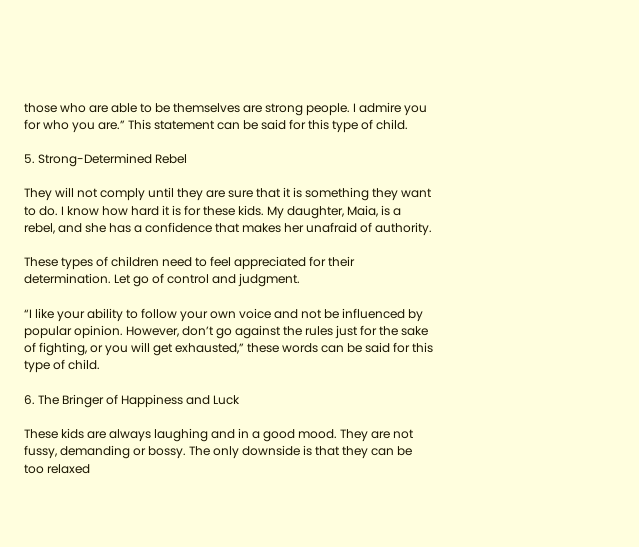those who are able to be themselves are strong people. I admire you for who you are.” This statement can be said for this type of child.

5. Strong-Determined Rebel

They will not comply until they are sure that it is something they want to do. I know how hard it is for these kids. My daughter, Maia, is a rebel, and she has a confidence that makes her unafraid of authority.

These types of children need to feel appreciated for their determination. Let go of control and judgment.

“I like your ability to follow your own voice and not be influenced by popular opinion. However, don’t go against the rules just for the sake of fighting, or you will get exhausted,” these words can be said for this type of child.

6. The Bringer of Happiness and Luck

These kids are always laughing and in a good mood. They are not fussy, demanding or bossy. The only downside is that they can be too relaxed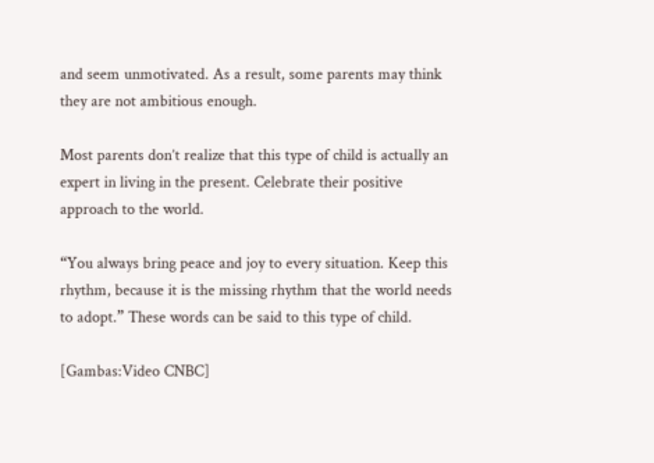and seem unmotivated. As a result, some parents may think they are not ambitious enough.

Most parents don’t realize that this type of child is actually an expert in living in the present. Celebrate their positive approach to the world.

“You always bring peace and joy to every situation. Keep this rhythm, because it is the missing rhythm that the world needs to adopt.” These words can be said to this type of child.

[Gambas:Video CNBC]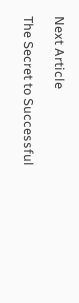Next Article

The Secret to Successful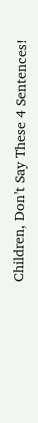Children, Don’t Say These 4 Sentences!